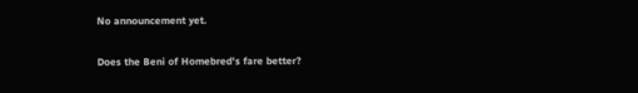No announcement yet.

Does the Beni of Homebred's fare better?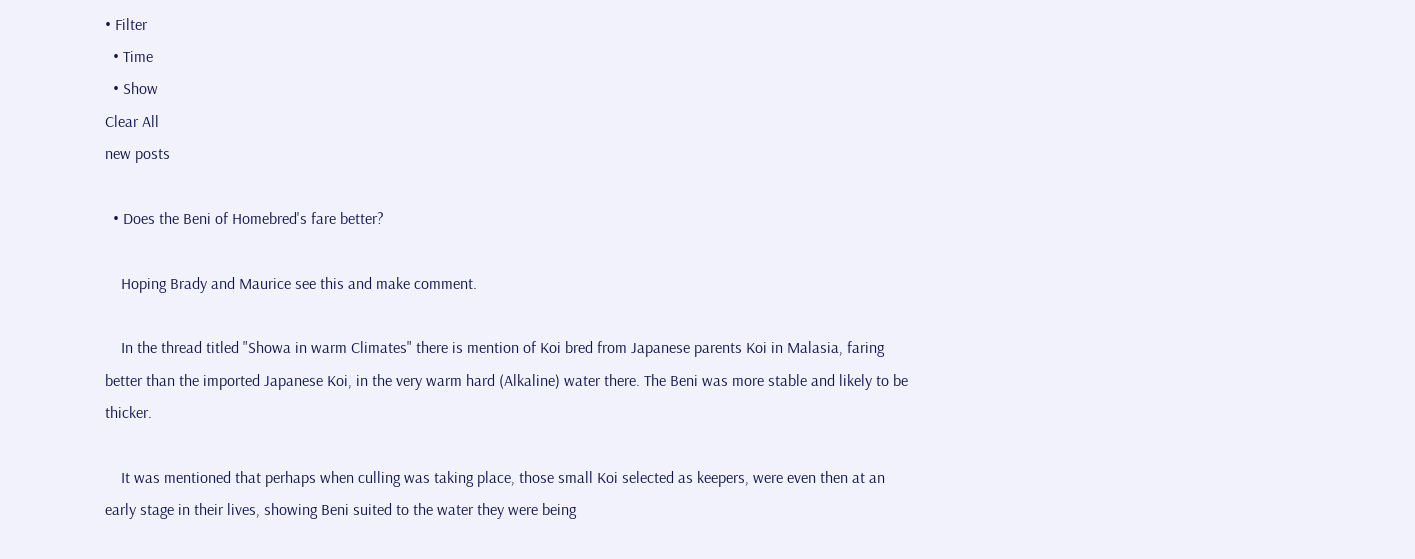• Filter
  • Time
  • Show
Clear All
new posts

  • Does the Beni of Homebred's fare better?

    Hoping Brady and Maurice see this and make comment.

    In the thread titled "Showa in warm Climates" there is mention of Koi bred from Japanese parents Koi in Malasia, faring better than the imported Japanese Koi, in the very warm hard (Alkaline) water there. The Beni was more stable and likely to be thicker.

    It was mentioned that perhaps when culling was taking place, those small Koi selected as keepers, were even then at an early stage in their lives, showing Beni suited to the water they were being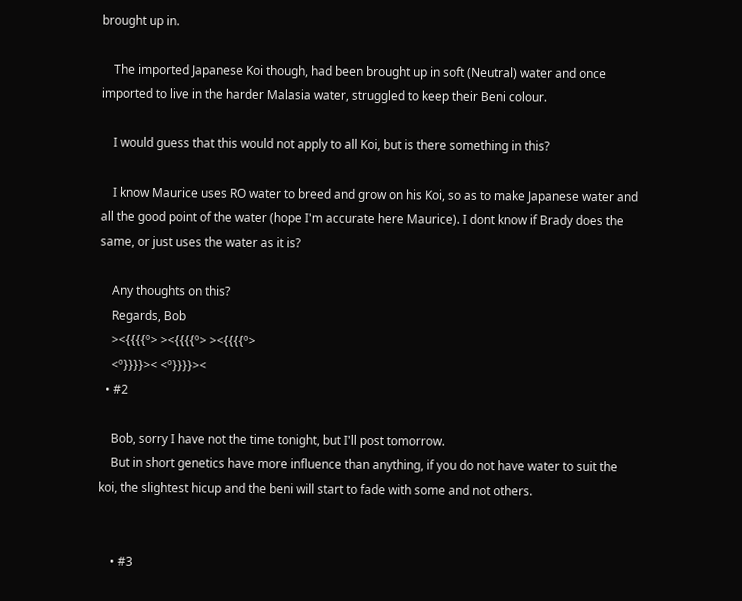brought up in.

    The imported Japanese Koi though, had been brought up in soft (Neutral) water and once imported to live in the harder Malasia water, struggled to keep their Beni colour.

    I would guess that this would not apply to all Koi, but is there something in this?

    I know Maurice uses RO water to breed and grow on his Koi, so as to make Japanese water and all the good point of the water (hope I'm accurate here Maurice). I dont know if Brady does the same, or just uses the water as it is?

    Any thoughts on this?
    Regards, Bob
    ><{{{{º> ><{{{{º> ><{{{{º>
    <º}}}}>< <º}}}}><
  • #2

    Bob, sorry I have not the time tonight, but I'll post tomorrow.
    But in short genetics have more influence than anything, if you do not have water to suit the koi, the slightest hicup and the beni will start to fade with some and not others.


    • #3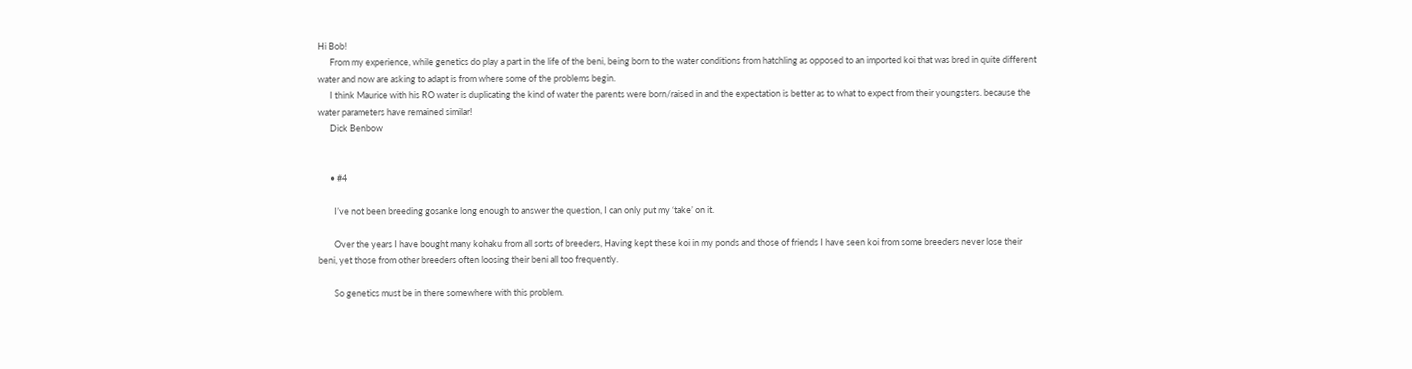Hi Bob!
      From my experience, while genetics do play a part in the life of the beni, being born to the water conditions from hatchling as opposed to an imported koi that was bred in quite different water and now are asking to adapt is from where some of the problems begin.
      I think Maurice with his RO water is duplicating the kind of water the parents were born/raised in and the expectation is better as to what to expect from their youngsters. because the water parameters have remained similar!
      Dick Benbow


      • #4

        I’ve not been breeding gosanke long enough to answer the question, I can only put my ‘take’ on it.

        Over the years I have bought many kohaku from all sorts of breeders, Having kept these koi in my ponds and those of friends I have seen koi from some breeders never lose their beni, yet those from other breeders often loosing their beni all too frequently.

        So genetics must be in there somewhere with this problem.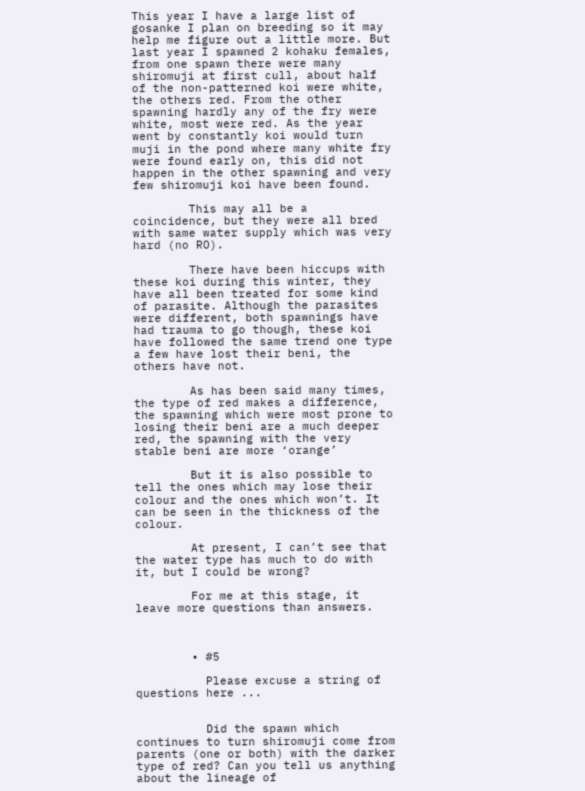This year I have a large list of gosanke I plan on breeding so it may help me figure out a little more. But last year I spawned 2 kohaku females, from one spawn there were many shiromuji at first cull, about half of the non-patterned koi were white, the others red. From the other spawning hardly any of the fry were white, most were red. As the year went by constantly koi would turn muji in the pond where many white fry were found early on, this did not happen in the other spawning and very few shiromuji koi have been found.

        This may all be a coincidence, but they were all bred with same water supply which was very hard (no RO).

        There have been hiccups with these koi during this winter, they have all been treated for some kind of parasite. Although the parasites were different, both spawnings have had trauma to go though, these koi have followed the same trend one type a few have lost their beni, the others have not.

        As has been said many times, the type of red makes a difference, the spawning which were most prone to losing their beni are a much deeper red, the spawning with the very stable beni are more ‘orange’

        But it is also possible to tell the ones which may lose their colour and the ones which won’t. It can be seen in the thickness of the colour.

        At present, I can’t see that the water type has much to do with it, but I could be wrong?

        For me at this stage, it leave more questions than answers.



        • #5

          Please excuse a string of questions here ...


          Did the spawn which continues to turn shiromuji come from parents (one or both) with the darker type of red? Can you tell us anything about the lineage of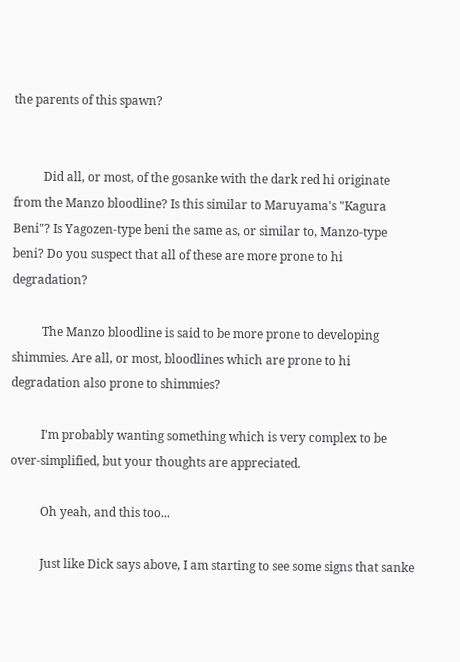the parents of this spawn?


          Did all, or most, of the gosanke with the dark red hi originate from the Manzo bloodline? Is this similar to Maruyama's "Kagura Beni"? Is Yagozen-type beni the same as, or similar to, Manzo-type beni? Do you suspect that all of these are more prone to hi degradation?

          The Manzo bloodline is said to be more prone to developing shimmies. Are all, or most, bloodlines which are prone to hi degradation also prone to shimmies?

          I'm probably wanting something which is very complex to be over-simplified, but your thoughts are appreciated.

          Oh yeah, and this too...

          Just like Dick says above, I am starting to see some signs that sanke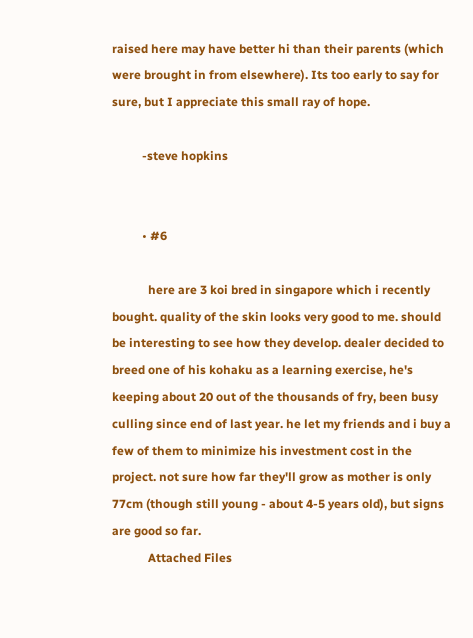raised here may have better hi than their parents (which were brought in from elsewhere). Its too early to say for sure, but I appreciate this small ray of hope.

          -steve hopkins


          • #6

            here are 3 koi bred in singapore which i recently bought. quality of the skin looks very good to me. should be interesting to see how they develop. dealer decided to breed one of his kohaku as a learning exercise, he's keeping about 20 out of the thousands of fry, been busy culling since end of last year. he let my friends and i buy a few of them to minimize his investment cost in the project. not sure how far they'll grow as mother is only 77cm (though still young - about 4-5 years old), but signs are good so far.
            Attached Files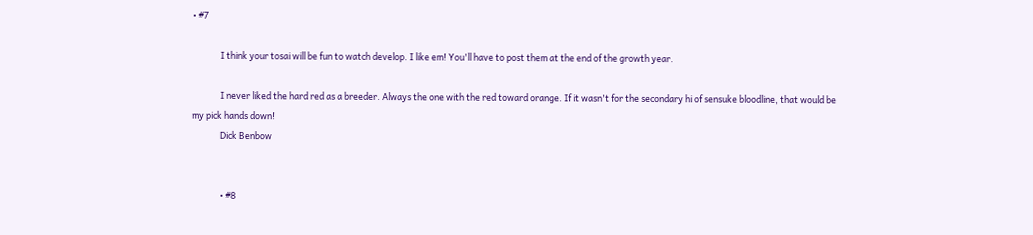• #7

              I think your tosai will be fun to watch develop. I like em! You'll have to post them at the end of the growth year.

              I never liked the hard red as a breeder. Always the one with the red toward orange. If it wasn't for the secondary hi of sensuke bloodline, that would be my pick hands down!
              Dick Benbow


              • #8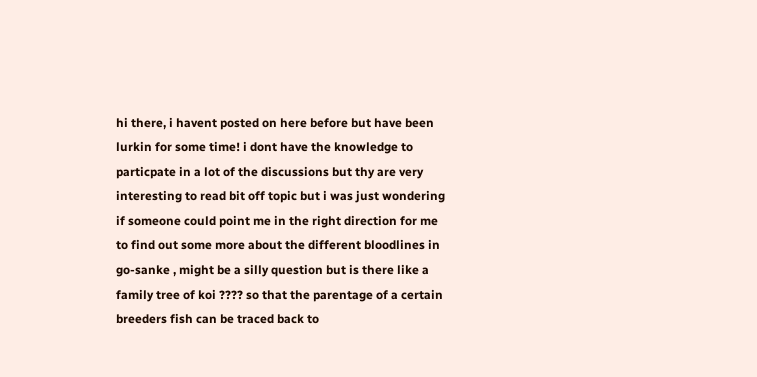hi there, i havent posted on here before but have been lurkin for some time! i dont have the knowledge to particpate in a lot of the discussions but thy are very interesting to read bit off topic but i was just wondering if someone could point me in the right direction for me to find out some more about the different bloodlines in go-sanke , might be a silly question but is there like a family tree of koi ???? so that the parentage of a certain breeders fish can be traced back to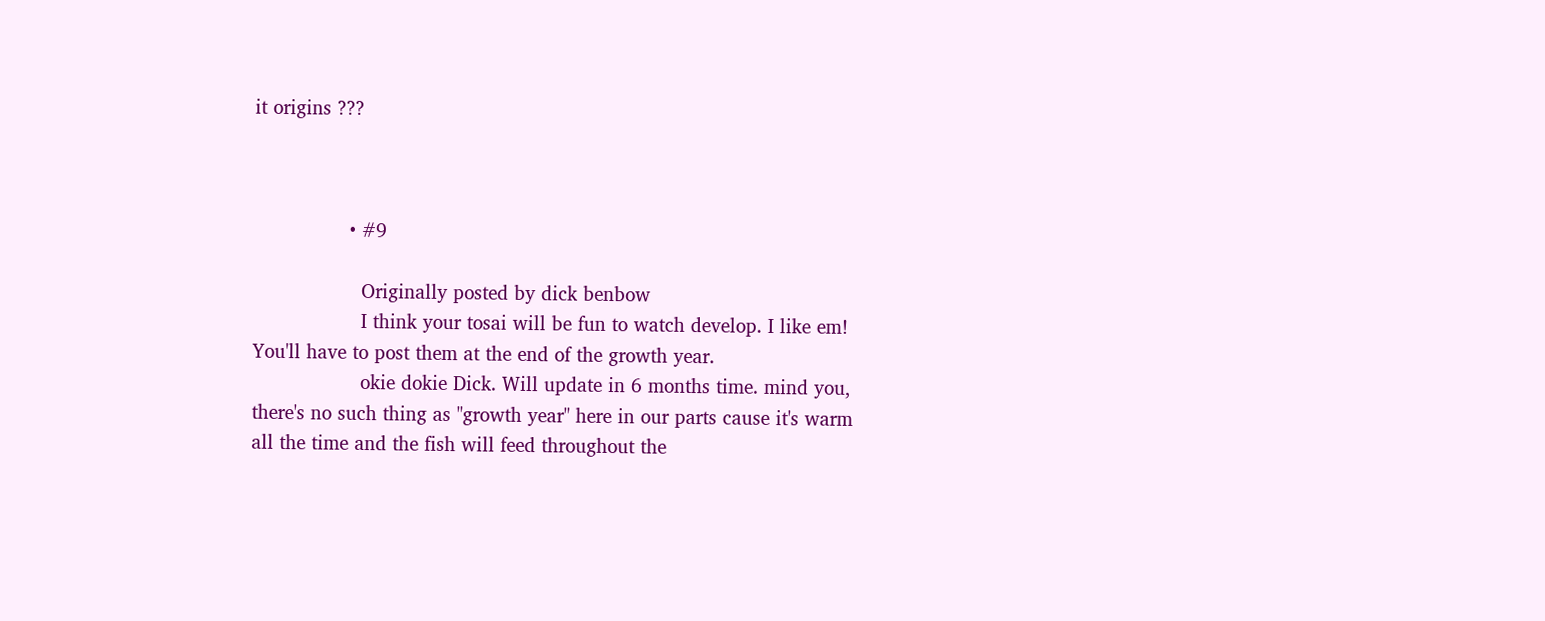it origins ???



                • #9

                  Originally posted by dick benbow
                  I think your tosai will be fun to watch develop. I like em! You'll have to post them at the end of the growth year.
                  okie dokie Dick. Will update in 6 months time. mind you, there's no such thing as "growth year" here in our parts cause it's warm all the time and the fish will feed throughout the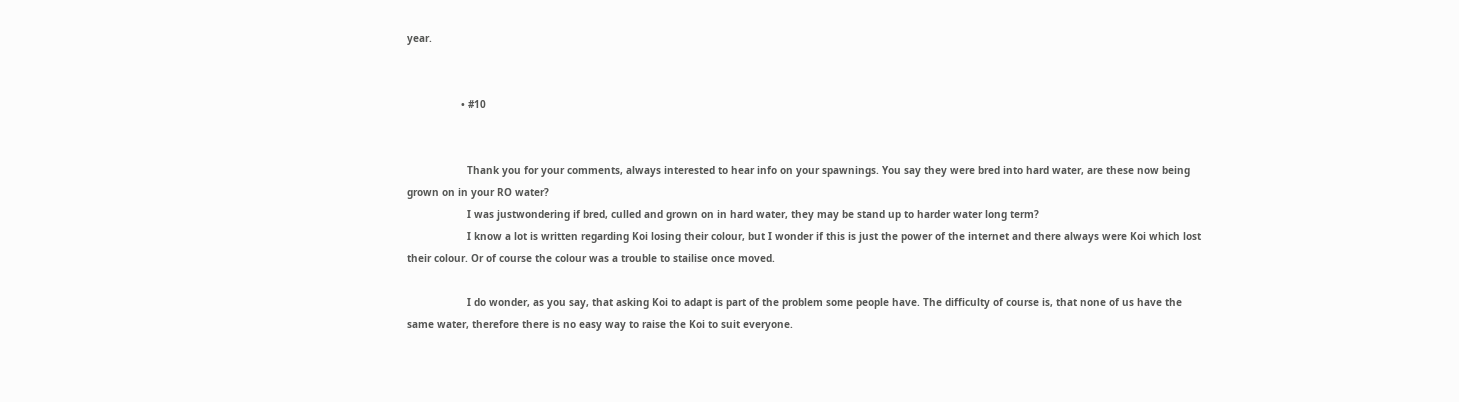year.


                  • #10


                    Thank you for your comments, always interested to hear info on your spawnings. You say they were bred into hard water, are these now being grown on in your RO water?
                    I was justwondering if bred, culled and grown on in hard water, they may be stand up to harder water long term?
                    I know a lot is written regarding Koi losing their colour, but I wonder if this is just the power of the internet and there always were Koi which lost their colour. Or of course the colour was a trouble to stailise once moved.

                    I do wonder, as you say, that asking Koi to adapt is part of the problem some people have. The difficulty of course is, that none of us have the same water, therefore there is no easy way to raise the Koi to suit everyone.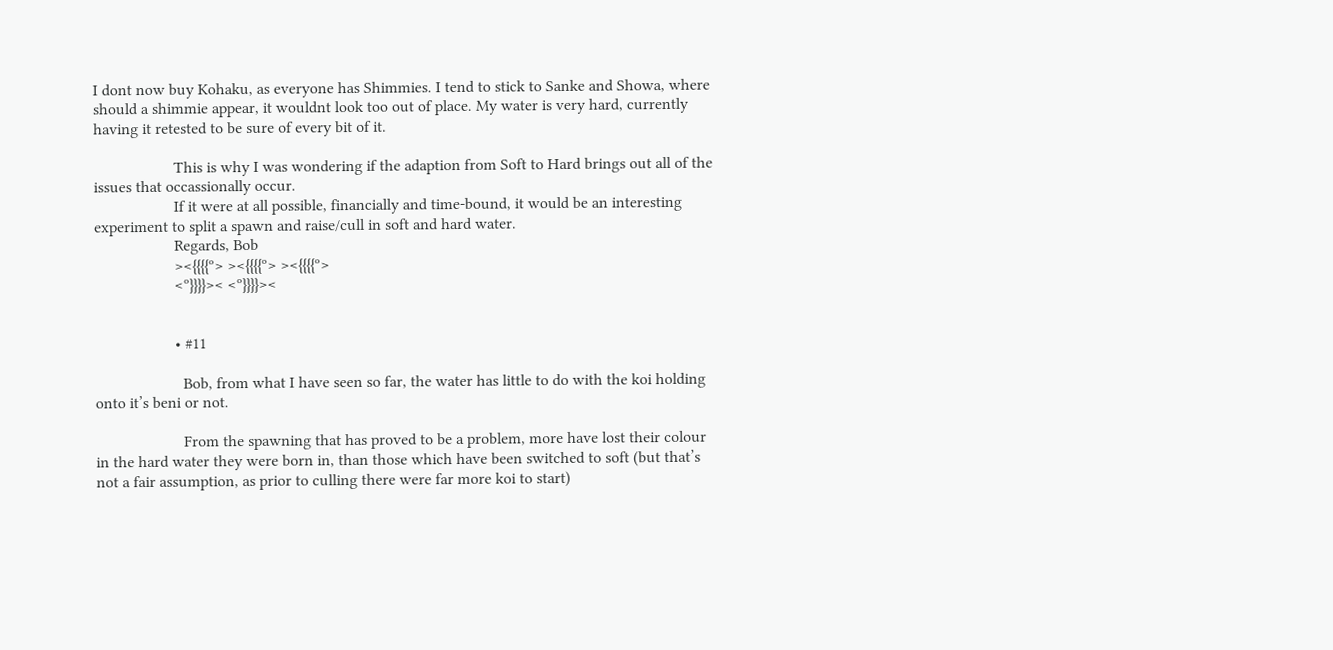I dont now buy Kohaku, as everyone has Shimmies. I tend to stick to Sanke and Showa, where should a shimmie appear, it wouldnt look too out of place. My water is very hard, currently having it retested to be sure of every bit of it.

                    This is why I was wondering if the adaption from Soft to Hard brings out all of the issues that occassionally occur.
                    If it were at all possible, financially and time-bound, it would be an interesting experiment to split a spawn and raise/cull in soft and hard water.
                    Regards, Bob
                    ><{{{{º> ><{{{{º> ><{{{{º>
                    <º}}}}>< <º}}}}><


                    • #11

                      Bob, from what I have seen so far, the water has little to do with the koi holding onto it’s beni or not.

                      From the spawning that has proved to be a problem, more have lost their colour in the hard water they were born in, than those which have been switched to soft (but that’s not a fair assumption, as prior to culling there were far more koi to start)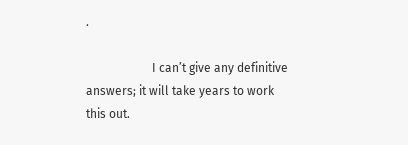.

                      I can’t give any definitive answers; it will take years to work this out.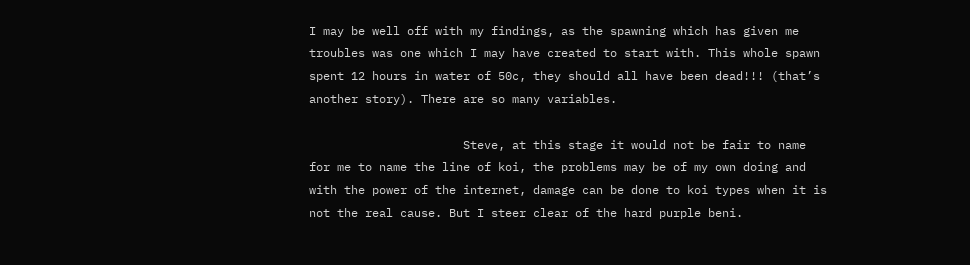I may be well off with my findings, as the spawning which has given me troubles was one which I may have created to start with. This whole spawn spent 12 hours in water of 50c, they should all have been dead!!! (that’s another story). There are so many variables.

                      Steve, at this stage it would not be fair to name for me to name the line of koi, the problems may be of my own doing and with the power of the internet, damage can be done to koi types when it is not the real cause. But I steer clear of the hard purple beni.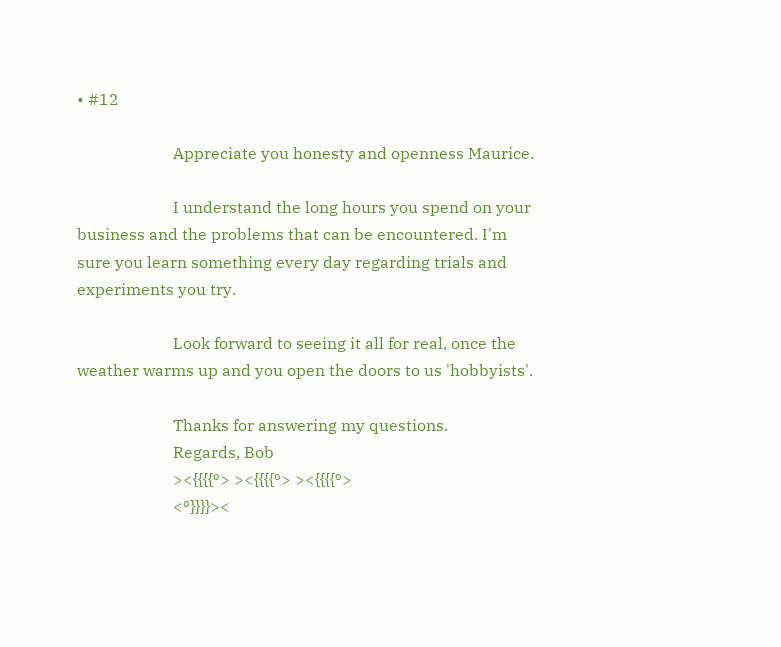• #12

                        Appreciate you honesty and openness Maurice.

                        I understand the long hours you spend on your business and the problems that can be encountered. I'm sure you learn something every day regarding trials and experiments you try.

                        Look forward to seeing it all for real, once the weather warms up and you open the doors to us 'hobbyists'.

                        Thanks for answering my questions.
                        Regards, Bob
                        ><{{{{º> ><{{{{º> ><{{{{º>
                        <º}}}}><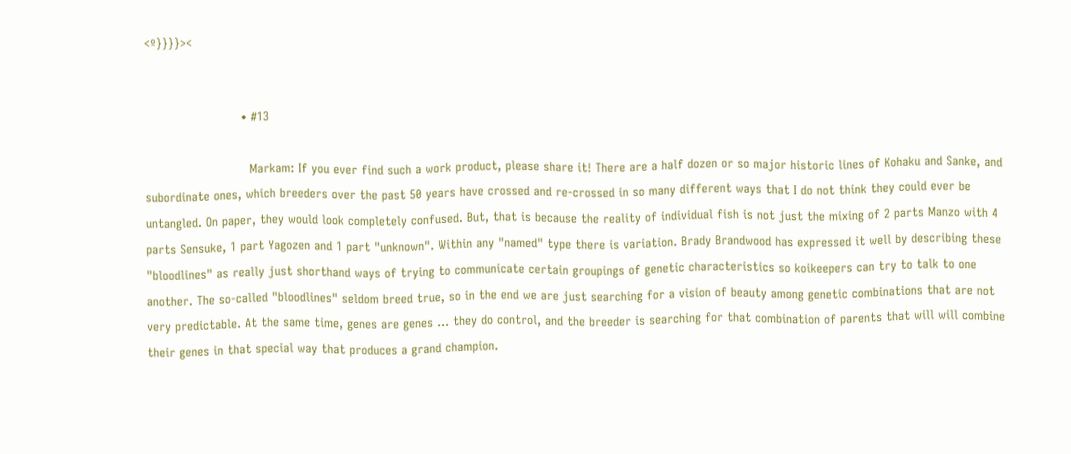<º}}}}><


                        • #13

                          Markam: If you ever find such a work product, please share it! There are a half dozen or so major historic lines of Kohaku and Sanke, and subordinate ones, which breeders over the past 50 years have crossed and re-crossed in so many different ways that I do not think they could ever be untangled. On paper, they would look completely confused. But, that is because the reality of individual fish is not just the mixing of 2 parts Manzo with 4 parts Sensuke, 1 part Yagozen and 1 part "unknown". Within any "named" type there is variation. Brady Brandwood has expressed it well by describing these "bloodlines" as really just shorthand ways of trying to communicate certain groupings of genetic characteristics so koikeepers can try to talk to one another. The so-called "bloodlines" seldom breed true, so in the end we are just searching for a vision of beauty among genetic combinations that are not very predictable. At the same time, genes are genes ... they do control, and the breeder is searching for that combination of parents that will will combine their genes in that special way that produces a grand champion.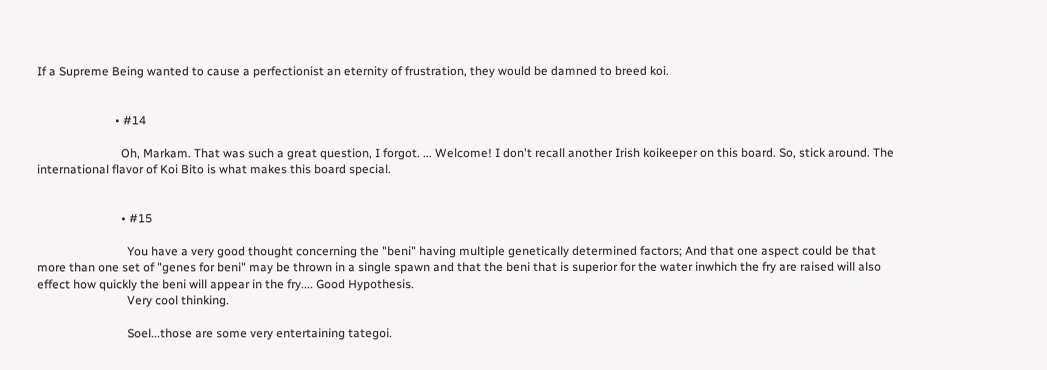If a Supreme Being wanted to cause a perfectionist an eternity of frustration, they would be damned to breed koi.


                          • #14

                            Oh, Markam. That was such a great question, I forgot. ... Welcome! I don't recall another Irish koikeeper on this board. So, stick around. The international flavor of Koi Bito is what makes this board special.


                            • #15

                              You have a very good thought concerning the "beni" having multiple genetically determined factors; And that one aspect could be that more than one set of "genes for beni" may be thrown in a single spawn and that the beni that is superior for the water inwhich the fry are raised will also effect how quickly the beni will appear in the fry.... Good Hypothesis.
                              Very cool thinking.

                              Soel...those are some very entertaining tategoi.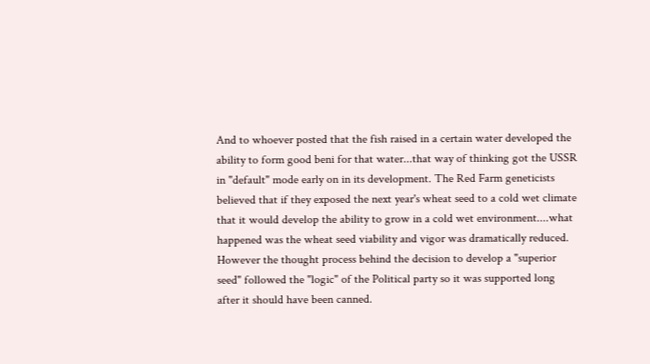And to whoever posted that the fish raised in a certain water developed the ability to form good beni for that water...that way of thinking got the USSR in "default" mode early on in its development. The Red Farm geneticists believed that if they exposed the next year's wheat seed to a cold wet climate that it would develop the ability to grow in a cold wet environment....what happened was the wheat seed viability and vigor was dramatically reduced. However the thought process behind the decision to develop a "superior seed" followed the "logic" of the Political party so it was supported long after it should have been canned.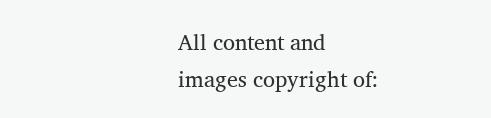All content and images copyright of: